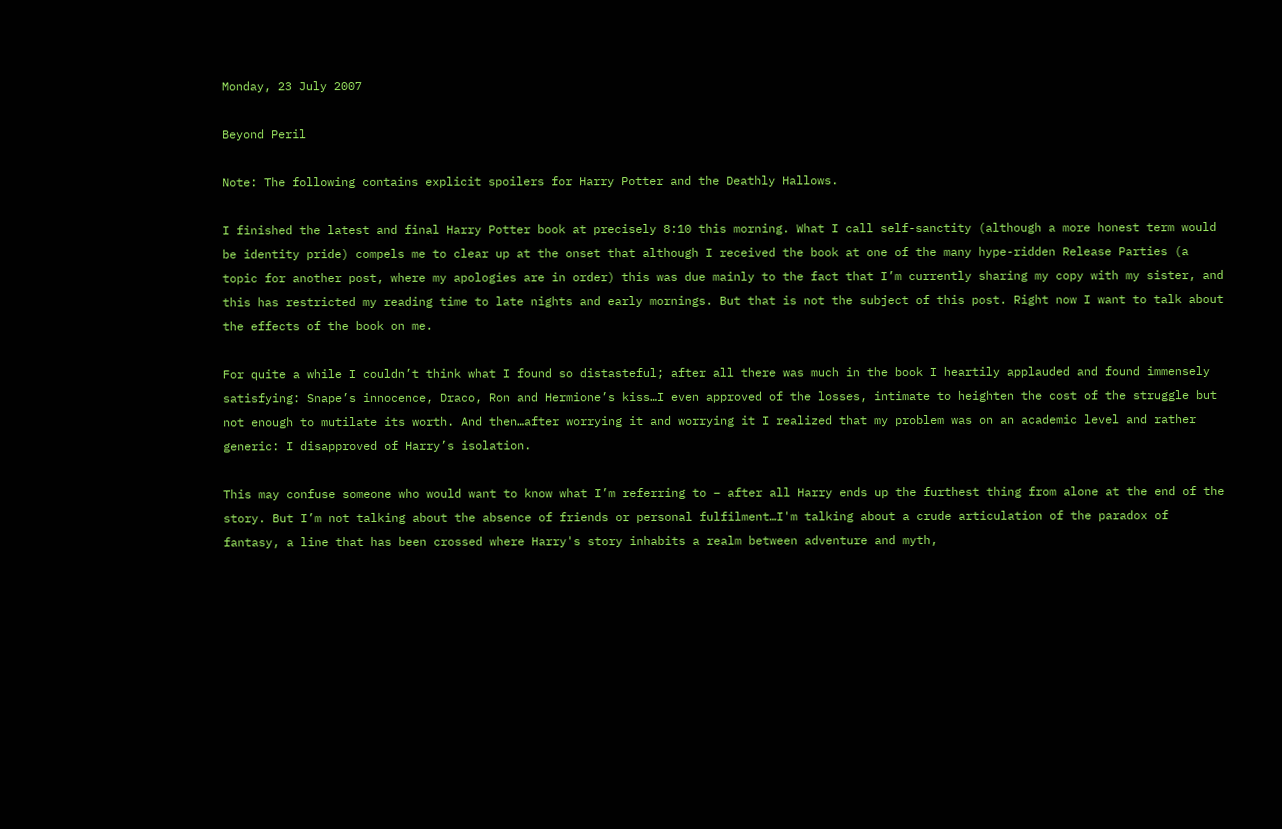Monday, 23 July 2007

Beyond Peril

Note: The following contains explicit spoilers for Harry Potter and the Deathly Hallows.

I finished the latest and final Harry Potter book at precisely 8:10 this morning. What I call self-sanctity (although a more honest term would be identity pride) compels me to clear up at the onset that although I received the book at one of the many hype-ridden Release Parties (a topic for another post, where my apologies are in order) this was due mainly to the fact that I’m currently sharing my copy with my sister, and this has restricted my reading time to late nights and early mornings. But that is not the subject of this post. Right now I want to talk about the effects of the book on me.

For quite a while I couldn’t think what I found so distasteful; after all there was much in the book I heartily applauded and found immensely satisfying: Snape’s innocence, Draco, Ron and Hermione’s kiss…I even approved of the losses, intimate to heighten the cost of the struggle but not enough to mutilate its worth. And then…after worrying it and worrying it I realized that my problem was on an academic level and rather generic: I disapproved of Harry’s isolation.

This may confuse someone who would want to know what I’m referring to – after all Harry ends up the furthest thing from alone at the end of the story. But I’m not talking about the absence of friends or personal fulfilment…I'm talking about a crude articulation of the paradox of fantasy, a line that has been crossed where Harry's story inhabits a realm between adventure and myth,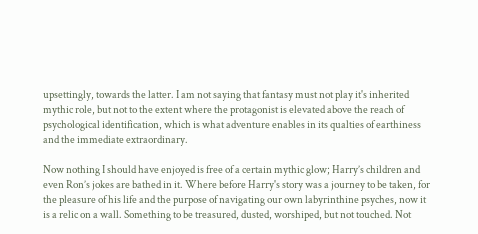upsettingly, towards the latter. I am not saying that fantasy must not play it's inherited mythic role, but not to the extent where the protagonist is elevated above the reach of psychological identification, which is what adventure enables in its qualties of earthiness and the immediate extraordinary.

Now nothing I should have enjoyed is free of a certain mythic glow; Harry’s children and even Ron’s jokes are bathed in it. Where before Harry's story was a journey to be taken, for the pleasure of his life and the purpose of navigating our own labyrinthine psyches, now it is a relic on a wall. Something to be treasured, dusted, worshiped, but not touched. Not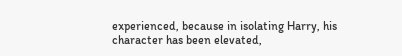experienced, because in isolating Harry, his character has been elevated,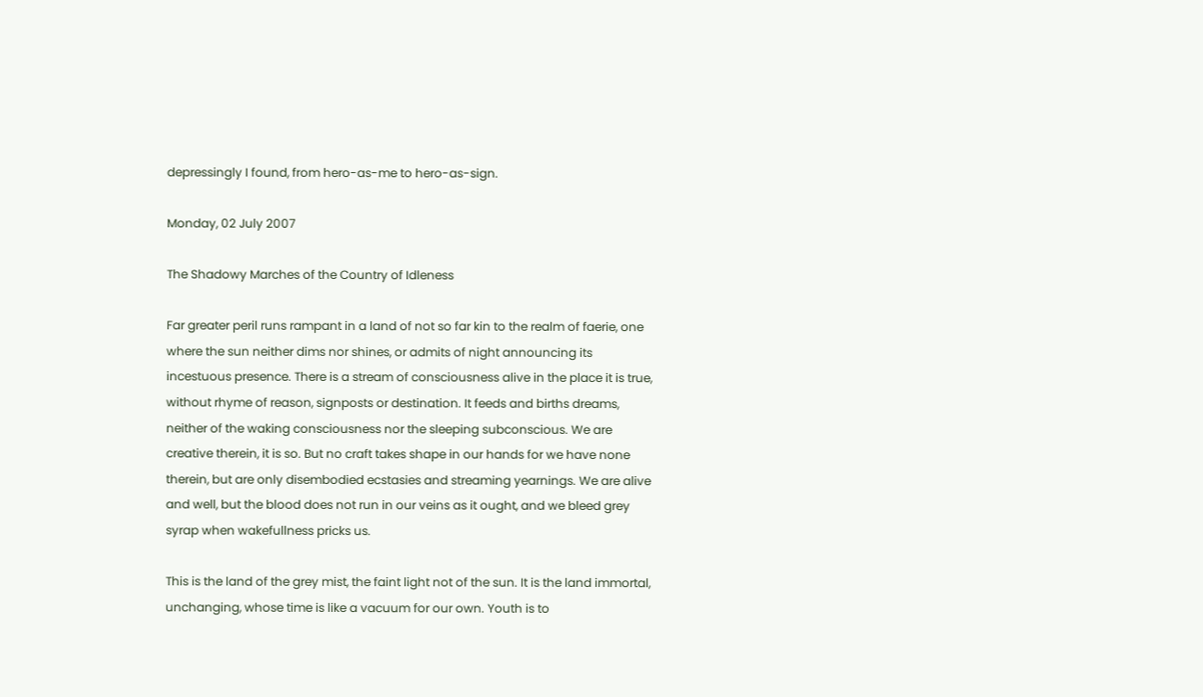depressingly I found, from hero-as-me to hero-as-sign.

Monday, 02 July 2007

The Shadowy Marches of the Country of Idleness

Far greater peril runs rampant in a land of not so far kin to the realm of faerie, one where the sun neither dims nor shines, or admits of night announcing its incestuous presence. There is a stream of consciousness alive in the place it is true, without rhyme of reason, signposts or destination. It feeds and births dreams, neither of the waking consciousness nor the sleeping subconscious. We are creative therein, it is so. But no craft takes shape in our hands for we have none therein, but are only disembodied ecstasies and streaming yearnings. We are alive and well, but the blood does not run in our veins as it ought, and we bleed grey syrap when wakefullness pricks us.

This is the land of the grey mist, the faint light not of the sun. It is the land immortal, unchanging, whose time is like a vacuum for our own. Youth is to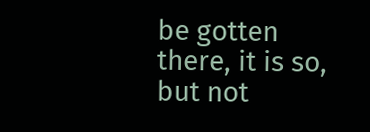be gotten there, it is so, but not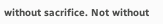without sacrifice. Not without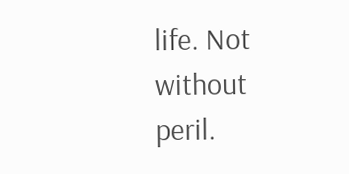life. Not without peril.